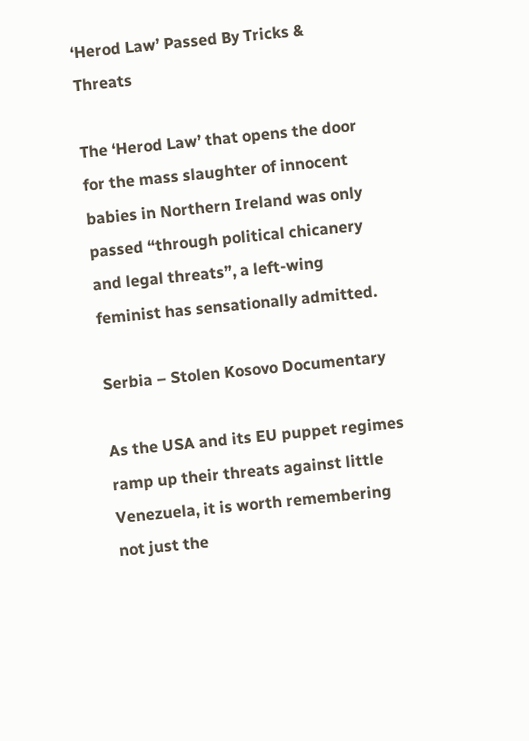‘Herod Law’ Passed By Tricks & Threats

The ‘Herod Law’ that opens the door for the mass slaughter of innocent babies in Northern Ireland was only passed “through political chicanery and legal threats”, a left-wing feminist has sensationally admitted.

Serbia – Stolen Kosovo Documentary

As the USA and its EU puppet regimes ramp up their threats against little Venezuela, it is worth remembering not just the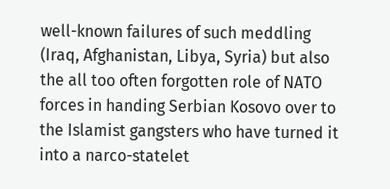well-known failures of such meddling (Iraq, Afghanistan, Libya, Syria) but also the all too often forgotten role of NATO forces in handing Serbian Kosovo over to the Islamist gangsters who have turned it into a narco-statelet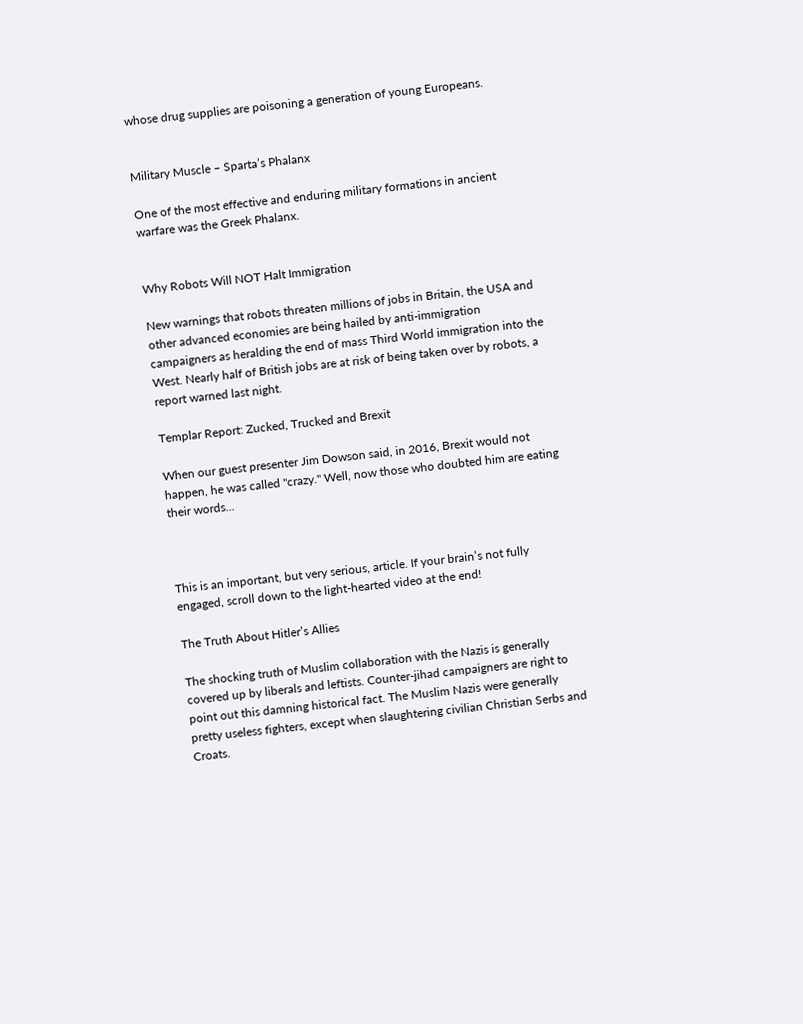whose drug supplies are poisoning a generation of young Europeans.


Military Muscle – Sparta’s Phalanx

One of the most effective and enduring military formations in ancient warfare was the Greek Phalanx.


Why Robots Will NOT Halt Immigration

New warnings that robots threaten millions of jobs in Britain, the USA and other advanced economies are being hailed by anti-immigration campaigners as heralding the end of mass Third World immigration into the West. Nearly half of British jobs are at risk of being taken over by robots, a report warned last night.

Templar Report: Zucked, Trucked and Brexit

When our guest presenter Jim Dowson said, in 2016, Brexit would not happen, he was called "crazy." Well, now those who doubted him are eating their words...



This is an important, but very serious, article. If your brain’s not fully engaged, scroll down to the light-hearted video at the end!

The Truth About Hitler’s Allies

The shocking truth of Muslim collaboration with the Nazis is generally covered up by liberals and leftists. Counter-jihad campaigners are right to point out this damning historical fact. The Muslim Nazis were generally pretty useless fighters, except when slaughtering civilian Christian Serbs and Croats.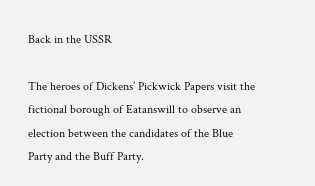Back in the USSR

The heroes of Dickens’ Pickwick Papers visit the fictional borough of Eatanswill to observe an election between the candidates of the Blue Party and the Buff Party.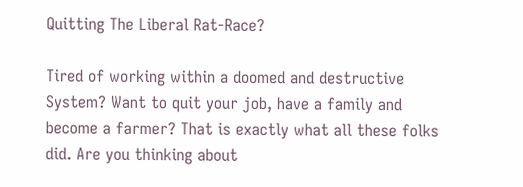Quitting The Liberal Rat-Race?

Tired of working within a doomed and destructive System? Want to quit your job, have a family and become a farmer? That is exactly what all these folks did. Are you thinking about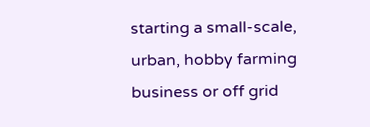starting a small-scale, urban, hobby farming business or off grid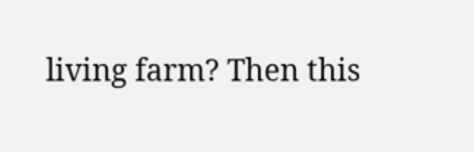living farm? Then this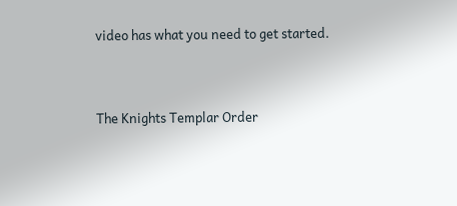video has what you need to get started.


The Knights Templar Order